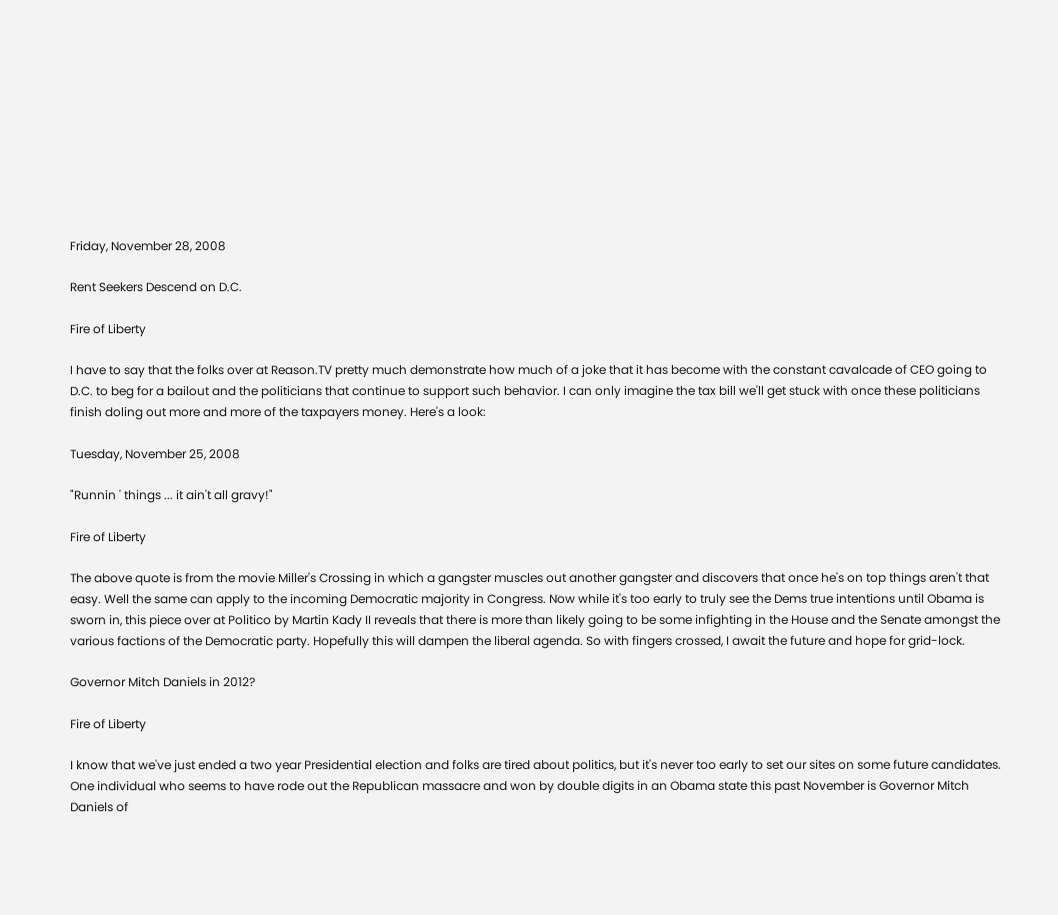Friday, November 28, 2008

Rent Seekers Descend on D.C.

Fire of Liberty

I have to say that the folks over at Reason.TV pretty much demonstrate how much of a joke that it has become with the constant cavalcade of CEO going to D.C. to beg for a bailout and the politicians that continue to support such behavior. I can only imagine the tax bill we'll get stuck with once these politicians finish doling out more and more of the taxpayers money. Here's a look:

Tuesday, November 25, 2008

"Runnin ' things ... it ain't all gravy!"

Fire of Liberty

The above quote is from the movie Miller's Crossing in which a gangster muscles out another gangster and discovers that once he's on top things aren't that easy. Well the same can apply to the incoming Democratic majority in Congress. Now while it's too early to truly see the Dems true intentions until Obama is sworn in, this piece over at Politico by Martin Kady II reveals that there is more than likely going to be some infighting in the House and the Senate amongst the various factions of the Democratic party. Hopefully this will dampen the liberal agenda. So with fingers crossed, I await the future and hope for grid-lock.

Governor Mitch Daniels in 2012?

Fire of Liberty

I know that we've just ended a two year Presidential election and folks are tired about politics, but it's never too early to set our sites on some future candidates. One individual who seems to have rode out the Republican massacre and won by double digits in an Obama state this past November is Governor Mitch Daniels of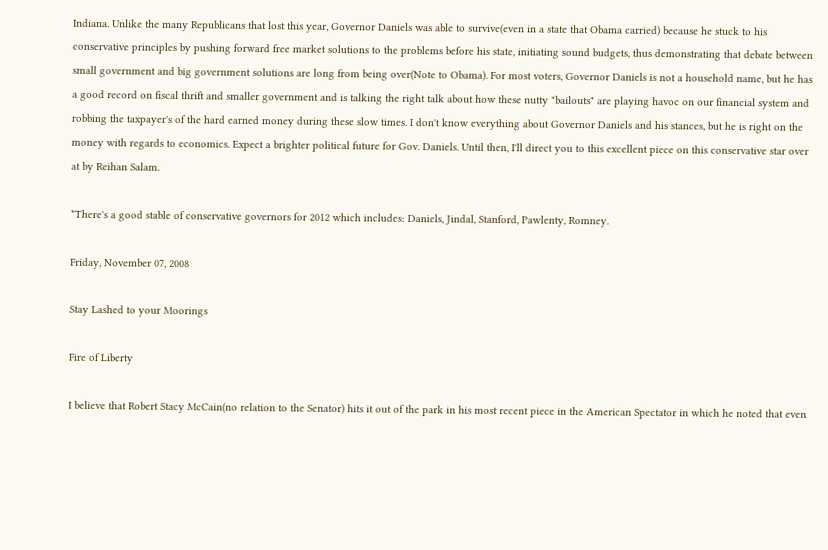Indiana. Unlike the many Republicans that lost this year, Governor Daniels was able to survive(even in a state that Obama carried) because he stuck to his conservative principles by pushing forward free market solutions to the problems before his state, initiating sound budgets, thus demonstrating that debate between small government and big government solutions are long from being over(Note to Obama). For most voters, Governor Daniels is not a household name, but he has a good record on fiscal thrift and smaller government and is talking the right talk about how these nutty "bailouts" are playing havoc on our financial system and robbing the taxpayer's of the hard earned money during these slow times. I don't know everything about Governor Daniels and his stances, but he is right on the money with regards to economics. Expect a brighter political future for Gov. Daniels. Until then, I'll direct you to this excellent piece on this conservative star over at by Reihan Salam.

*There's a good stable of conservative governors for 2012 which includes: Daniels, Jindal, Stanford, Pawlenty, Romney.

Friday, November 07, 2008

Stay Lashed to your Moorings

Fire of Liberty

I believe that Robert Stacy McCain(no relation to the Senator) hits it out of the park in his most recent piece in the American Spectator in which he noted that even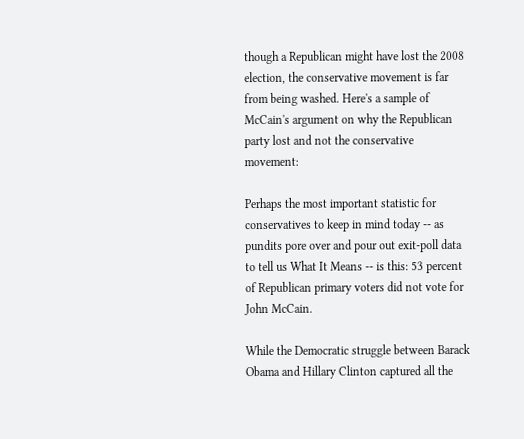though a Republican might have lost the 2008 election, the conservative movement is far from being washed. Here's a sample of McCain's argument on why the Republican party lost and not the conservative movement:

Perhaps the most important statistic for conservatives to keep in mind today -- as pundits pore over and pour out exit-poll data to tell us What It Means -- is this: 53 percent of Republican primary voters did not vote for John McCain.

While the Democratic struggle between Barack Obama and Hillary Clinton captured all the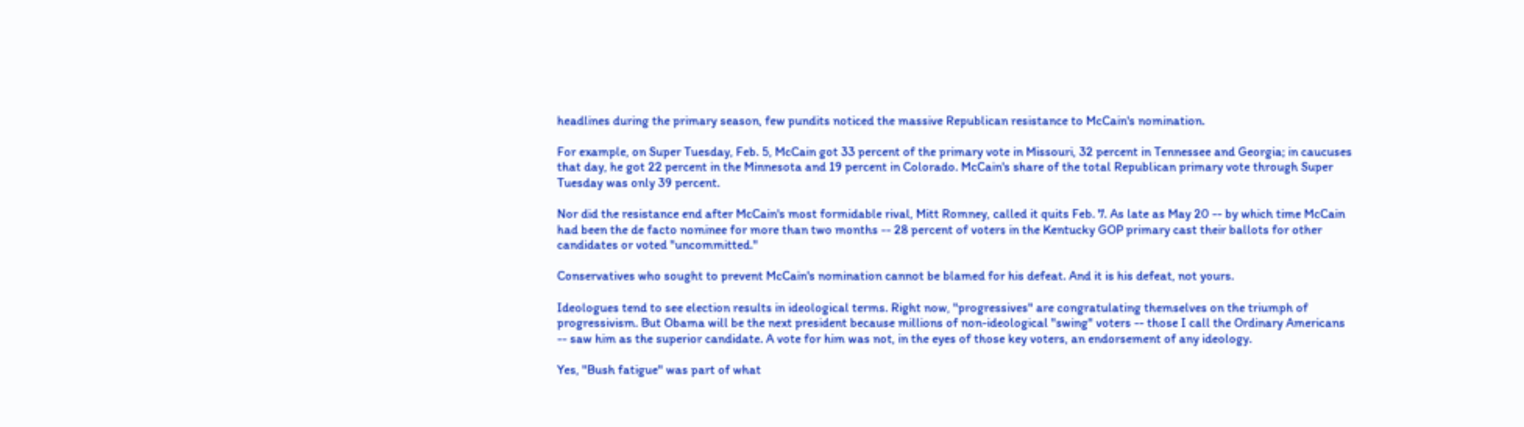headlines during the primary season, few pundits noticed the massive Republican resistance to McCain's nomination.

For example, on Super Tuesday, Feb. 5, McCain got 33 percent of the primary vote in Missouri, 32 percent in Tennessee and Georgia; in caucuses that day, he got 22 percent in the Minnesota and 19 percent in Colorado. McCain's share of the total Republican primary vote through Super Tuesday was only 39 percent.

Nor did the resistance end after McCain's most formidable rival, Mitt Romney, called it quits Feb. 7. As late as May 20 -- by which time McCain had been the de facto nominee for more than two months -- 28 percent of voters in the Kentucky GOP primary cast their ballots for other candidates or voted "uncommitted."

Conservatives who sought to prevent McCain's nomination cannot be blamed for his defeat. And it is his defeat, not yours.

Ideologues tend to see election results in ideological terms. Right now, "progressives" are congratulating themselves on the triumph of progressivism. But Obama will be the next president because millions of non-ideological "swing" voters -- those I call the Ordinary Americans -- saw him as the superior candidate. A vote for him was not, in the eyes of those key voters, an endorsement of any ideology.

Yes, "Bush fatigue" was part of what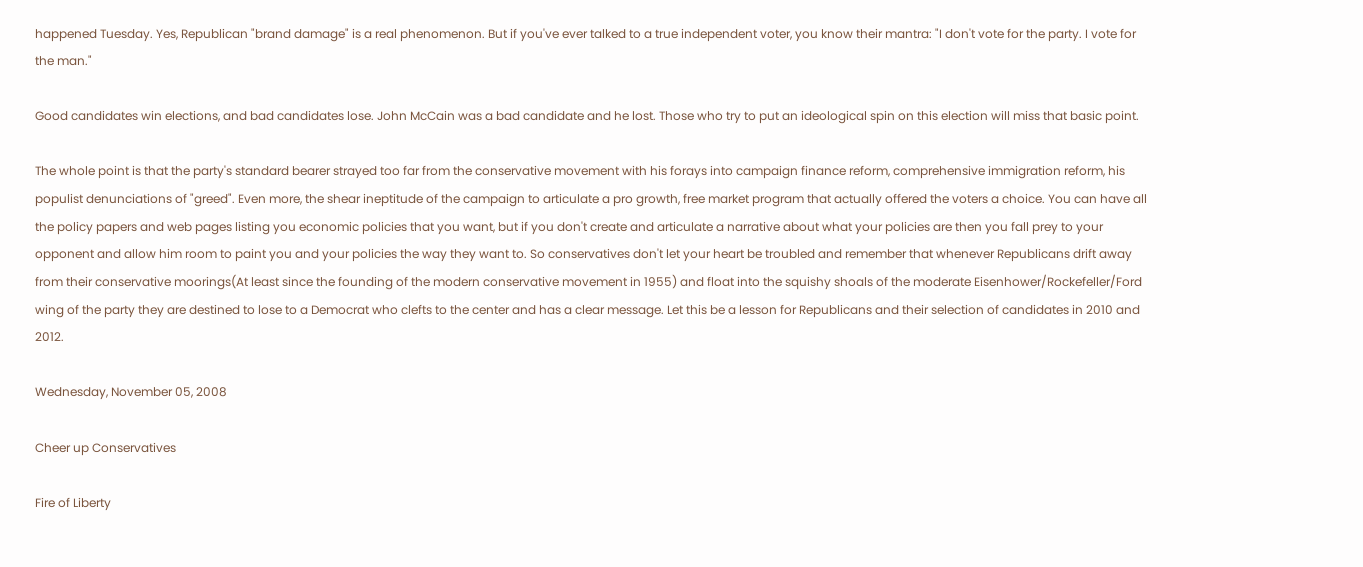happened Tuesday. Yes, Republican "brand damage" is a real phenomenon. But if you've ever talked to a true independent voter, you know their mantra: "I don't vote for the party. I vote for the man."

Good candidates win elections, and bad candidates lose. John McCain was a bad candidate and he lost. Those who try to put an ideological spin on this election will miss that basic point.

The whole point is that the party's standard bearer strayed too far from the conservative movement with his forays into campaign finance reform, comprehensive immigration reform, his populist denunciations of "greed". Even more, the shear ineptitude of the campaign to articulate a pro growth, free market program that actually offered the voters a choice. You can have all the policy papers and web pages listing you economic policies that you want, but if you don't create and articulate a narrative about what your policies are then you fall prey to your opponent and allow him room to paint you and your policies the way they want to. So conservatives don't let your heart be troubled and remember that whenever Republicans drift away from their conservative moorings(At least since the founding of the modern conservative movement in 1955) and float into the squishy shoals of the moderate Eisenhower/Rockefeller/Ford wing of the party they are destined to lose to a Democrat who clefts to the center and has a clear message. Let this be a lesson for Republicans and their selection of candidates in 2010 and 2012.

Wednesday, November 05, 2008

Cheer up Conservatives

Fire of Liberty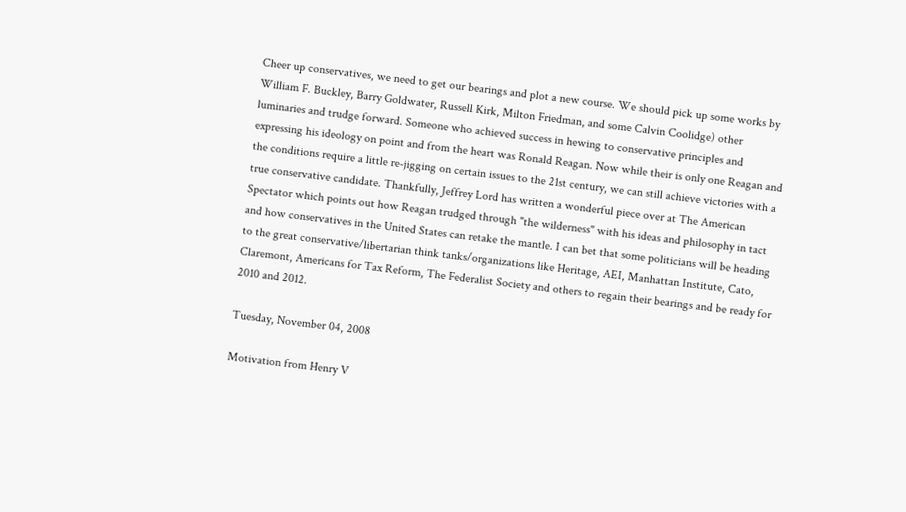Cheer up conservatives, we need to get our bearings and plot a new course. We should pick up some works by William F. Buckley, Barry Goldwater, Russell Kirk, Milton Friedman, and some Calvin Coolidge) other luminaries and trudge forward. Someone who achieved success in hewing to conservative principles and expressing his ideology on point and from the heart was Ronald Reagan. Now while their is only one Reagan and the conditions require a little re-jigging on certain issues to the 21st century, we can still achieve victories with a true conservative candidate. Thankfully, Jeffrey Lord has written a wonderful piece over at The American Spectator which points out how Reagan trudged through "the wilderness" with his ideas and philosophy in tact and how conservatives in the United States can retake the mantle. I can bet that some politicians will be heading to the great conservative/libertarian think tanks/organizations like Heritage, AEI, Manhattan Institute, Cato, Claremont, Americans for Tax Reform, The Federalist Society and others to regain their bearings and be ready for 2010 and 2012.

Tuesday, November 04, 2008

Motivation from Henry V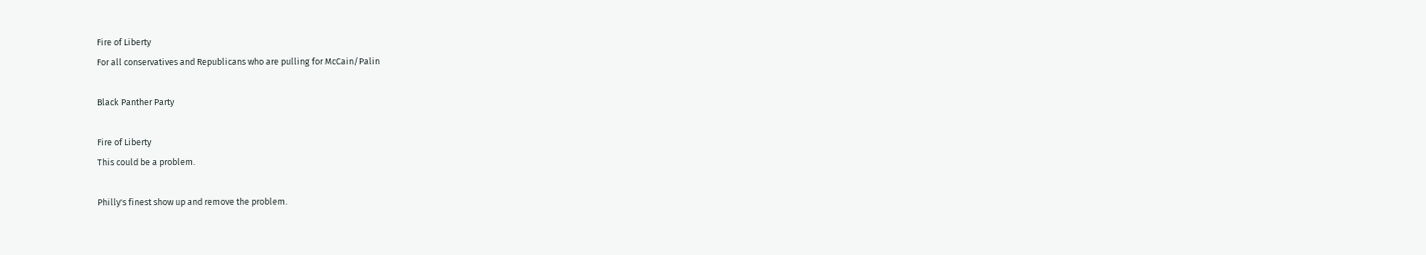Fire of Liberty
For all conservatives and Republicans who are pulling for McCain/Palin

Black Panther Party

Fire of Liberty
This could be a problem.

Philly's finest show up and remove the problem.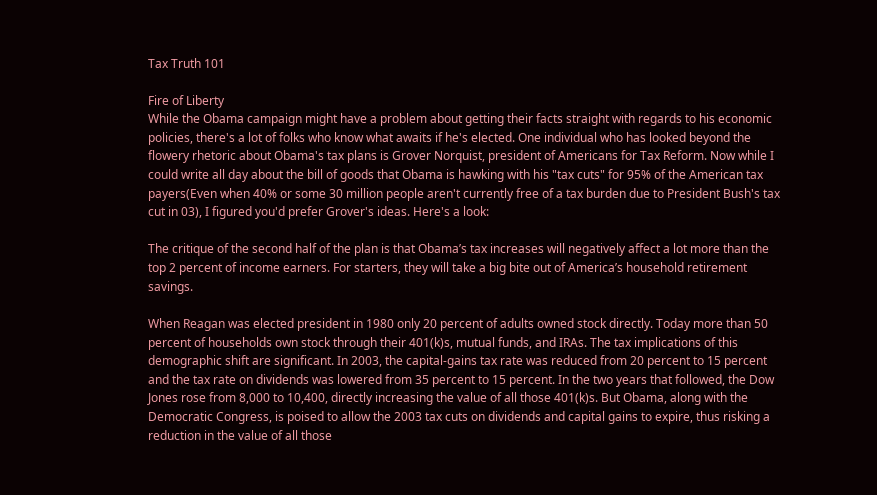Tax Truth 101

Fire of Liberty
While the Obama campaign might have a problem about getting their facts straight with regards to his economic policies, there's a lot of folks who know what awaits if he's elected. One individual who has looked beyond the flowery rhetoric about Obama's tax plans is Grover Norquist, president of Americans for Tax Reform. Now while I could write all day about the bill of goods that Obama is hawking with his "tax cuts" for 95% of the American tax payers(Even when 40% or some 30 million people aren't currently free of a tax burden due to President Bush's tax cut in 03), I figured you'd prefer Grover's ideas. Here's a look:

The critique of the second half of the plan is that Obama’s tax increases will negatively affect a lot more than the top 2 percent of income earners. For starters, they will take a big bite out of America’s household retirement savings.

When Reagan was elected president in 1980 only 20 percent of adults owned stock directly. Today more than 50 percent of households own stock through their 401(k)s, mutual funds, and IRAs. The tax implications of this demographic shift are significant. In 2003, the capital-gains tax rate was reduced from 20 percent to 15 percent and the tax rate on dividends was lowered from 35 percent to 15 percent. In the two years that followed, the Dow Jones rose from 8,000 to 10,400, directly increasing the value of all those 401(k)s. But Obama, along with the Democratic Congress, is poised to allow the 2003 tax cuts on dividends and capital gains to expire, thus risking a reduction in the value of all those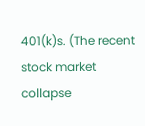401(k)s. (The recent stock market collapse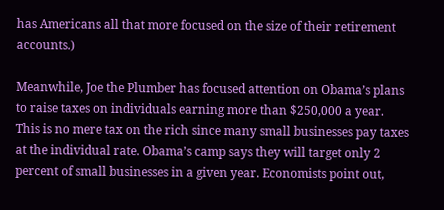has Americans all that more focused on the size of their retirement accounts.)

Meanwhile, Joe the Plumber has focused attention on Obama’s plans to raise taxes on individuals earning more than $250,000 a year. This is no mere tax on the rich since many small businesses pay taxes at the individual rate. Obama’s camp says they will target only 2 percent of small businesses in a given year. Economists point out,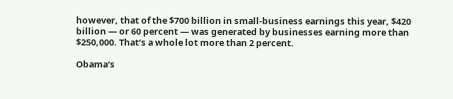however, that of the $700 billion in small-business earnings this year, $420 billion — or 60 percent — was generated by businesses earning more than $250,000. That’s a whole lot more than 2 percent.

Obama’s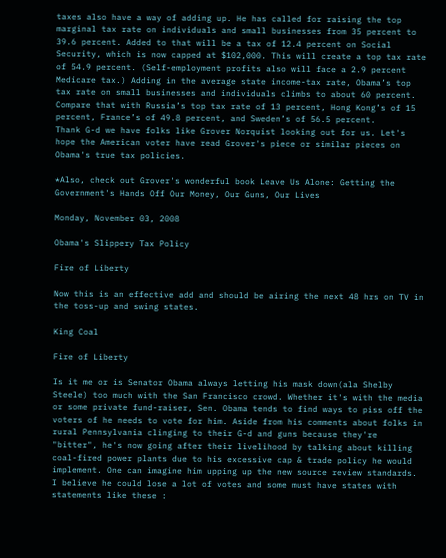taxes also have a way of adding up. He has called for raising the top marginal tax rate on individuals and small businesses from 35 percent to 39.6 percent. Added to that will be a tax of 12.4 percent on Social Security, which is now capped at $102,000. This will create a top tax rate of 54.9 percent. (Self-employment profits also will face a 2.9 percent Medicare tax.) Adding in the average state income-tax rate, Obama’s top tax rate on small businesses and individuals climbs to about 60 percent. Compare that with Russia’s top tax rate of 13 percent, Hong Kong’s of 15 percent, France’s of 49.8 percent, and Sweden’s of 56.5 percent.
Thank G-d we have folks like Grover Norquist looking out for us. Let's hope the American voter have read Grover's piece or similar pieces on Obama's true tax policies.

*Also, check out Grover's wonderful book Leave Us Alone: Getting the Government's Hands Off Our Money, Our Guns, Our Lives

Monday, November 03, 2008

Obama's Slippery Tax Policy

Fire of Liberty

Now this is an effective add and should be airing the next 48 hrs on TV in the toss-up and swing states.

King Coal

Fire of Liberty

Is it me or is Senator Obama always letting his mask down(ala Shelby Steele) too much with the San Francisco crowd. Whether it's with the media or some private fund-raiser, Sen. Obama tends to find ways to piss off the voters of he needs to vote for him. Aside from his comments about folks in rural Pennsylvania clinging to their G-d and guns because they're "bitter", he's now going after their livelihood by talking about killing coal-fired power plants due to his excessive cap & trade policy he would implement. One can imagine him upping up the new source review standards. I believe he could lose a lot of votes and some must have states with statements like these :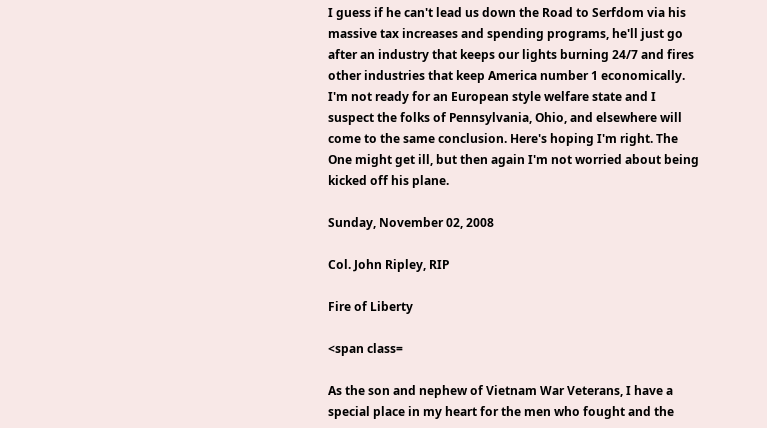I guess if he can't lead us down the Road to Serfdom via his massive tax increases and spending programs, he'll just go after an industry that keeps our lights burning 24/7 and fires other industries that keep America number 1 economically. I'm not ready for an European style welfare state and I suspect the folks of Pennsylvania, Ohio, and elsewhere will come to the same conclusion. Here's hoping I'm right. The One might get ill, but then again I'm not worried about being kicked off his plane.

Sunday, November 02, 2008

Col. John Ripley, RIP

Fire of Liberty

<span class=

As the son and nephew of Vietnam War Veterans, I have a special place in my heart for the men who fought and the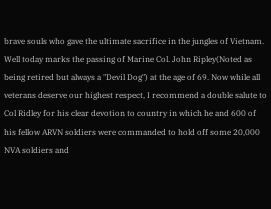brave souls who gave the ultimate sacrifice in the jungles of Vietnam. Well today marks the passing of Marine Col. John Ripley(Noted as being retired but always a "Devil Dog") at the age of 69. Now while all veterans deserve our highest respect, I recommend a double salute to Col Ridley for his clear devotion to country in which he and 600 of his fellow ARVN soldiers were commanded to hold off some 20,000 NVA soldiers and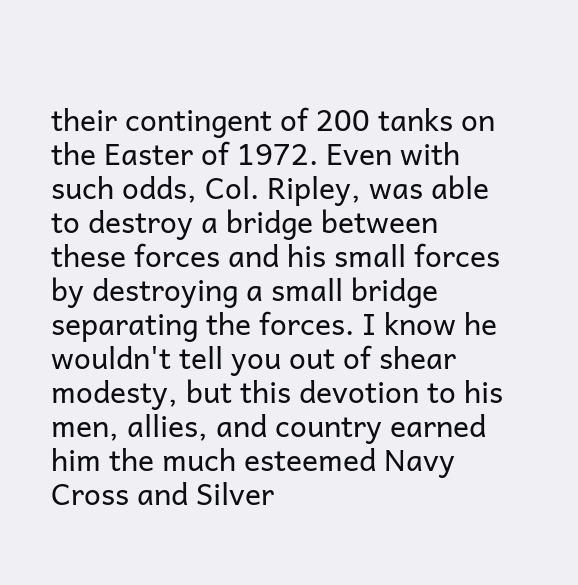their contingent of 200 tanks on the Easter of 1972. Even with such odds, Col. Ripley, was able to destroy a bridge between these forces and his small forces by destroying a small bridge separating the forces. I know he wouldn't tell you out of shear modesty, but this devotion to his men, allies, and country earned him the much esteemed Navy Cross and Silver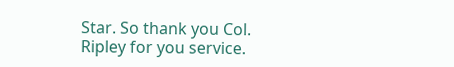Star. So thank you Col. Ripley for you service.